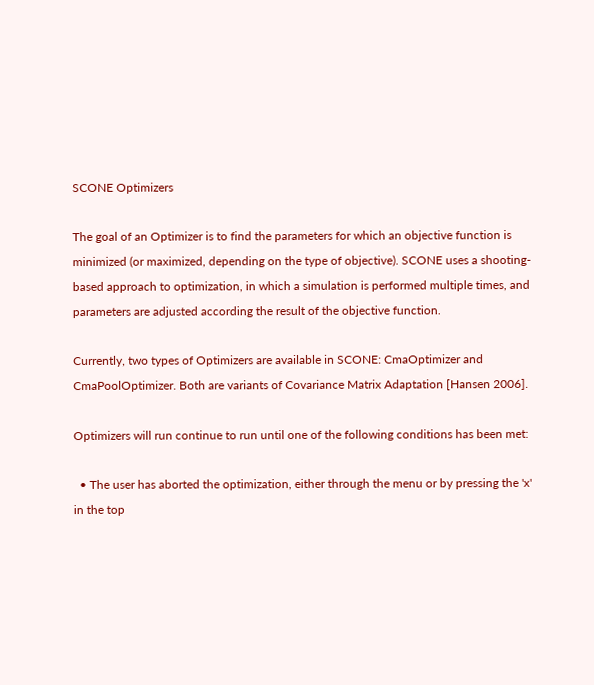SCONE Optimizers

The goal of an Optimizer is to find the parameters for which an objective function is minimized (or maximized, depending on the type of objective). SCONE uses a shooting-based approach to optimization, in which a simulation is performed multiple times, and parameters are adjusted according the result of the objective function.

Currently, two types of Optimizers are available in SCONE: CmaOptimizer and CmaPoolOptimizer. Both are variants of Covariance Matrix Adaptation [Hansen 2006].

Optimizers will run continue to run until one of the following conditions has been met:

  • The user has aborted the optimization, either through the menu or by pressing the 'x' in the top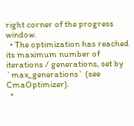right corner of the progress window.
  • The optimization has reached its maximum number of iterations / generations, set by `max_generations` (see CmaOptimizer).
  •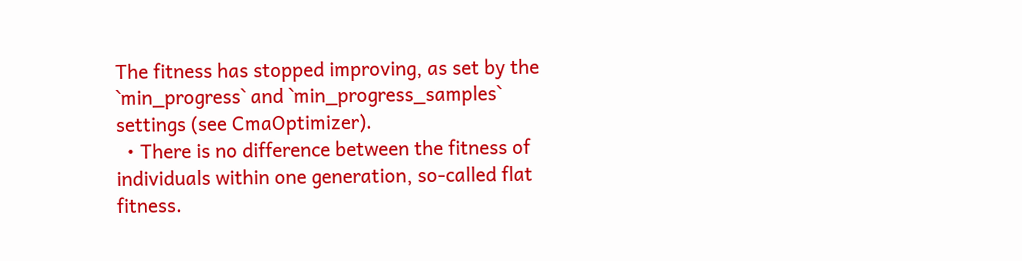The fitness has stopped improving, as set by the `min_progress` and `min_progress_samples` settings (see CmaOptimizer).
  • There is no difference between the fitness of individuals within one generation, so-called flat fitness.